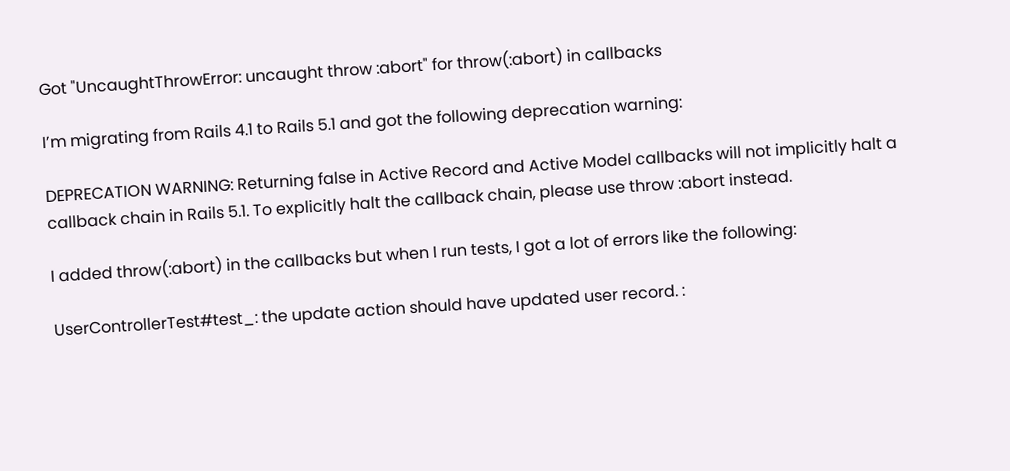Got "UncaughtThrowError: uncaught throw :abort" for throw(:abort) in callbacks

I’m migrating from Rails 4.1 to Rails 5.1 and got the following deprecation warning:

DEPRECATION WARNING: Returning false in Active Record and Active Model callbacks will not implicitly halt a callback chain in Rails 5.1. To explicitly halt the callback chain, please use throw :abort instead.

I added throw(:abort) in the callbacks but when I run tests, I got a lot of errors like the following:

UserControllerTest#test_: the update action should have updated user record. :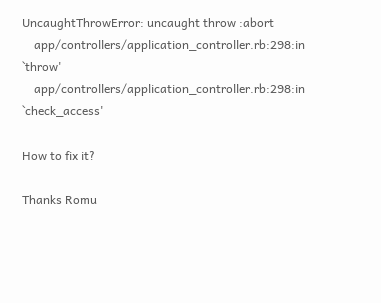UncaughtThrowError: uncaught throw :abort
    app/controllers/application_controller.rb:298:in `throw'
    app/controllers/application_controller.rb:298:in `check_access'

How to fix it?

Thanks Romu